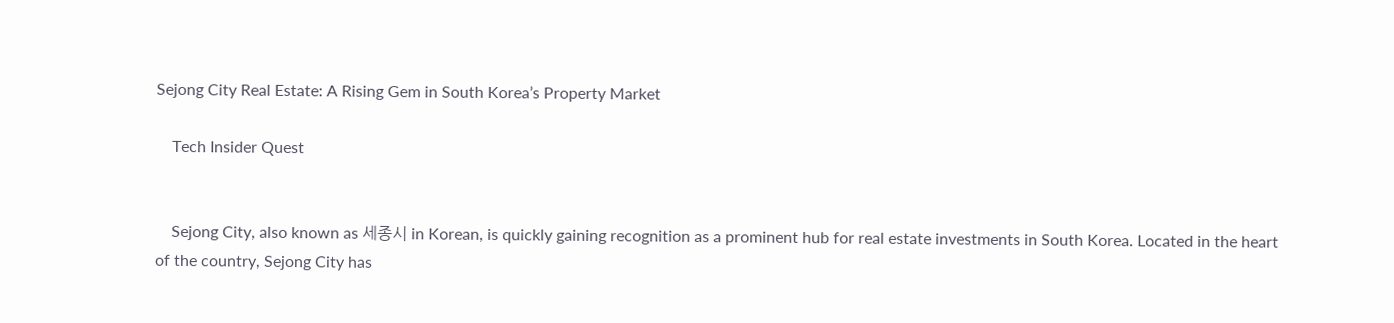Sejong City Real Estate: A Rising Gem in South Korea’s Property Market

    Tech Insider Quest


    Sejong City, also known as 세종시 in Korean, is quickly gaining recognition as a prominent hub for real estate investments in South Korea. Located in the heart of the country, Sejong City has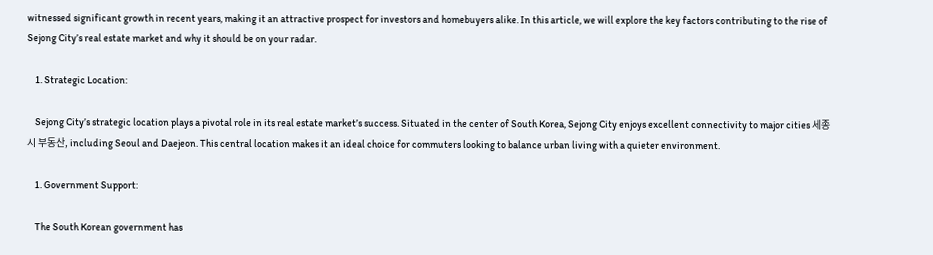witnessed significant growth in recent years, making it an attractive prospect for investors and homebuyers alike. In this article, we will explore the key factors contributing to the rise of Sejong City’s real estate market and why it should be on your radar.

    1. Strategic Location:

    Sejong City’s strategic location plays a pivotal role in its real estate market’s success. Situated in the center of South Korea, Sejong City enjoys excellent connectivity to major cities 세종시 부동산, including Seoul and Daejeon. This central location makes it an ideal choice for commuters looking to balance urban living with a quieter environment.

    1. Government Support:

    The South Korean government has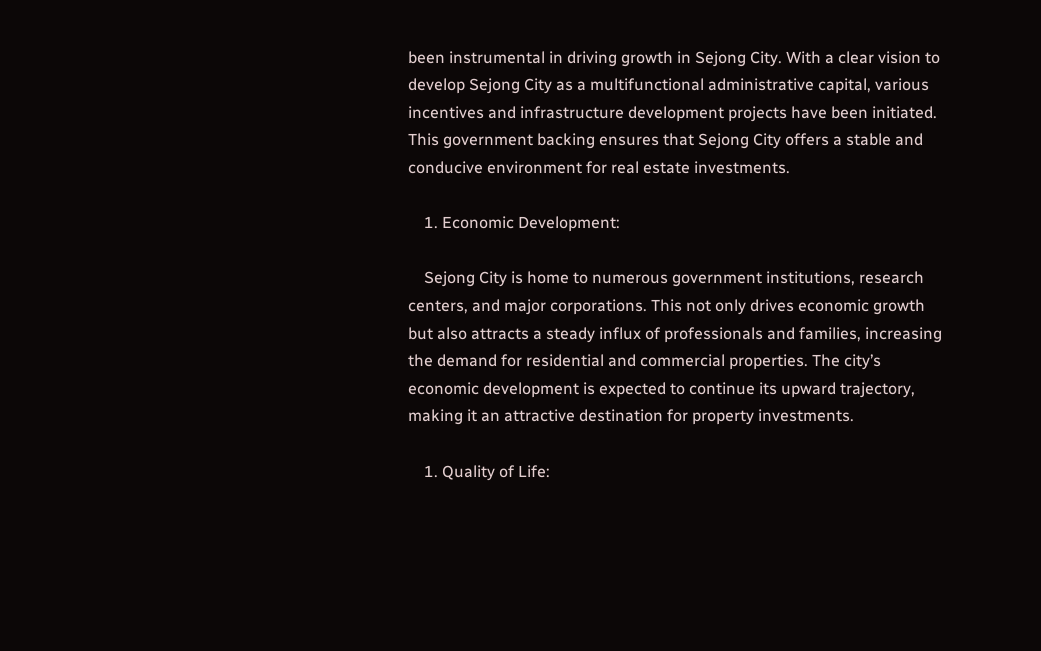been instrumental in driving growth in Sejong City. With a clear vision to develop Sejong City as a multifunctional administrative capital, various incentives and infrastructure development projects have been initiated. This government backing ensures that Sejong City offers a stable and conducive environment for real estate investments.

    1. Economic Development:

    Sejong City is home to numerous government institutions, research centers, and major corporations. This not only drives economic growth but also attracts a steady influx of professionals and families, increasing the demand for residential and commercial properties. The city’s economic development is expected to continue its upward trajectory, making it an attractive destination for property investments.

    1. Quality of Life: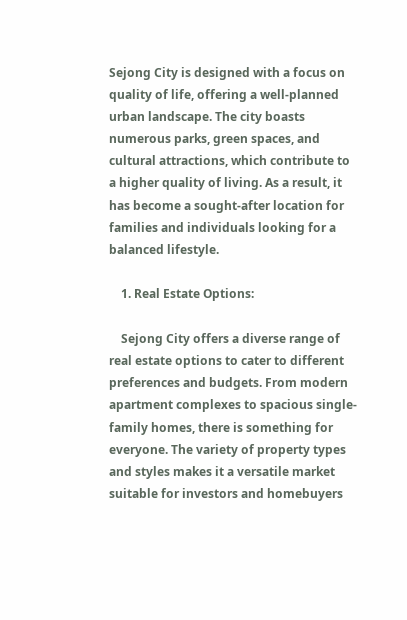Sejong City is designed with a focus on quality of life, offering a well-planned urban landscape. The city boasts numerous parks, green spaces, and cultural attractions, which contribute to a higher quality of living. As a result, it has become a sought-after location for families and individuals looking for a balanced lifestyle.

    1. Real Estate Options:

    Sejong City offers a diverse range of real estate options to cater to different preferences and budgets. From modern apartment complexes to spacious single-family homes, there is something for everyone. The variety of property types and styles makes it a versatile market suitable for investors and homebuyers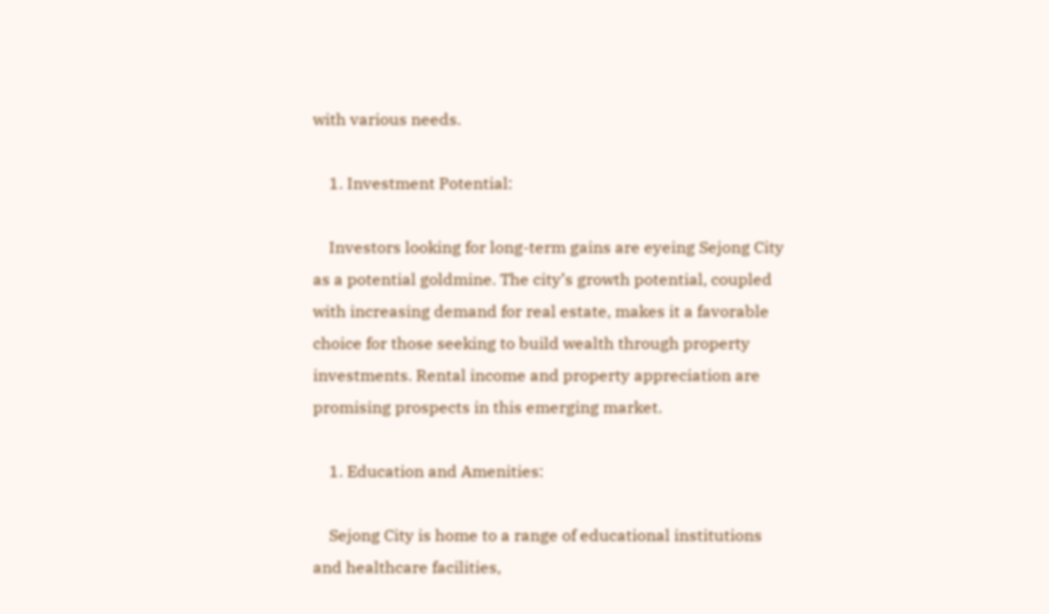with various needs.

    1. Investment Potential:

    Investors looking for long-term gains are eyeing Sejong City as a potential goldmine. The city’s growth potential, coupled with increasing demand for real estate, makes it a favorable choice for those seeking to build wealth through property investments. Rental income and property appreciation are promising prospects in this emerging market.

    1. Education and Amenities:

    Sejong City is home to a range of educational institutions and healthcare facilities,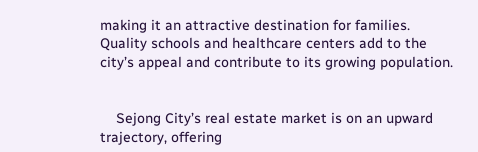making it an attractive destination for families. Quality schools and healthcare centers add to the city’s appeal and contribute to its growing population.


    Sejong City’s real estate market is on an upward trajectory, offering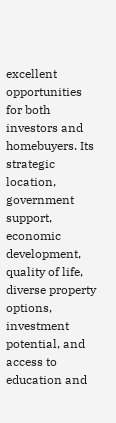excellent opportunities for both investors and homebuyers. Its strategic location, government support, economic development, quality of life, diverse property options, investment potential, and access to education and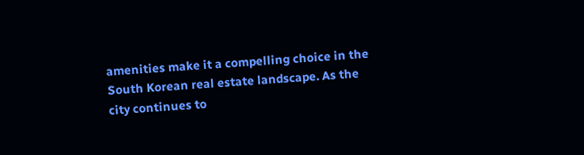amenities make it a compelling choice in the South Korean real estate landscape. As the city continues to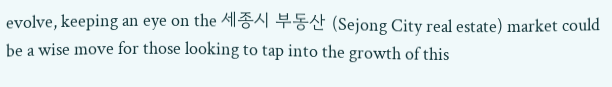evolve, keeping an eye on the 세종시 부동산 (Sejong City real estate) market could be a wise move for those looking to tap into the growth of this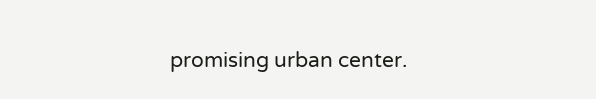promising urban center.